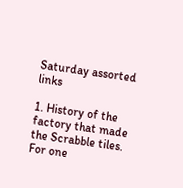Saturday assorted links

1. History of the factory that made the Scrabble tiles.  For one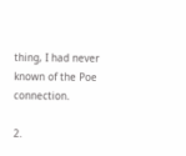thing, I had never known of the Poe connection.

2.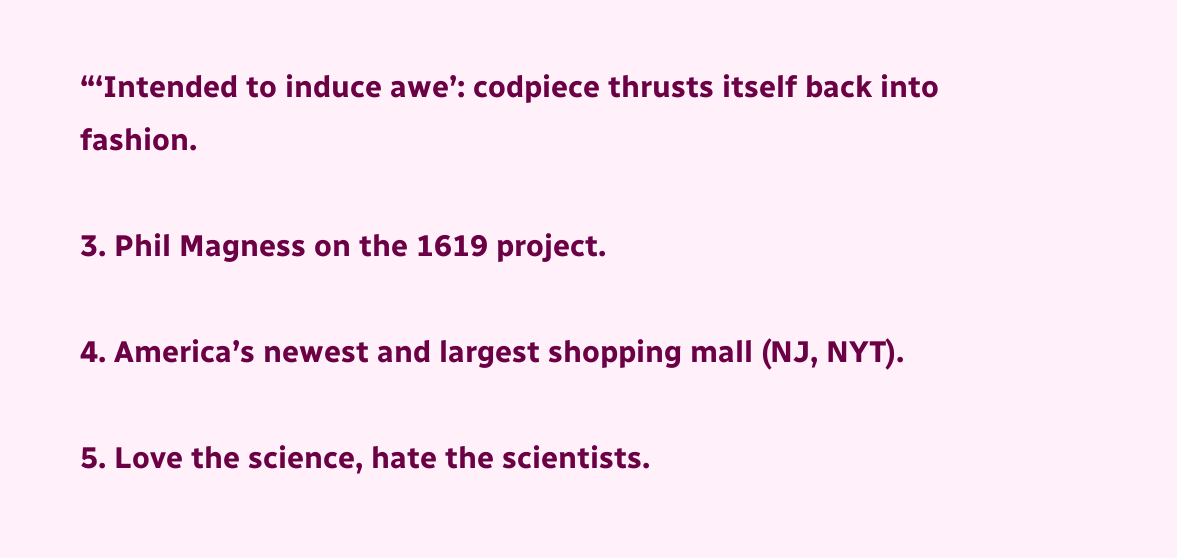“‘Intended to induce awe’: codpiece thrusts itself back into fashion.

3. Phil Magness on the 1619 project.

4. America’s newest and largest shopping mall (NJ, NYT).

5. Love the science, hate the scientists.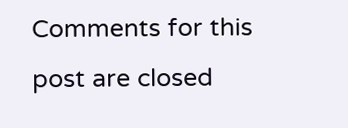Comments for this post are closed